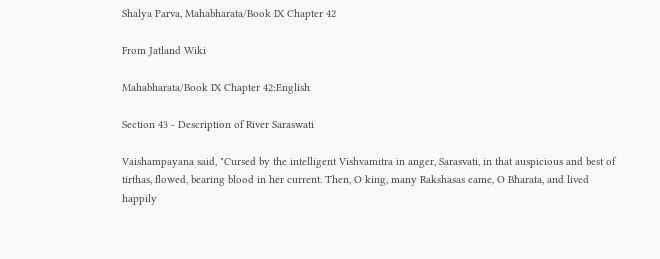Shalya Parva, Mahabharata/Book IX Chapter 42

From Jatland Wiki

Mahabharata/Book IX Chapter 42:English

Section 43 - Description of River Saraswati

Vaishampayana said, "Cursed by the intelligent Vishvamitra in anger, Sarasvati, in that auspicious and best of tirthas, flowed, bearing blood in her current. Then, O king, many Rakshasas came, O Bharata, and lived happily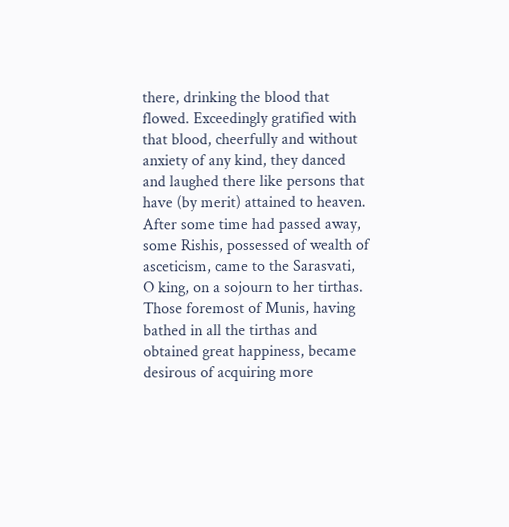there, drinking the blood that flowed. Exceedingly gratified with that blood, cheerfully and without anxiety of any kind, they danced and laughed there like persons that have (by merit) attained to heaven. After some time had passed away, some Rishis, possessed of wealth of asceticism, came to the Sarasvati, O king, on a sojourn to her tirthas. Those foremost of Munis, having bathed in all the tirthas and obtained great happiness, became desirous of acquiring more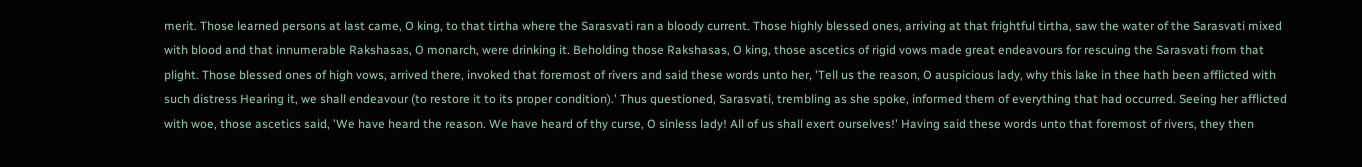merit. Those learned persons at last came, O king, to that tirtha where the Sarasvati ran a bloody current. Those highly blessed ones, arriving at that frightful tirtha, saw the water of the Sarasvati mixed with blood and that innumerable Rakshasas, O monarch, were drinking it. Beholding those Rakshasas, O king, those ascetics of rigid vows made great endeavours for rescuing the Sarasvati from that plight. Those blessed ones of high vows, arrived there, invoked that foremost of rivers and said these words unto her, 'Tell us the reason, O auspicious lady, why this lake in thee hath been afflicted with such distress Hearing it, we shall endeavour (to restore it to its proper condition).' Thus questioned, Sarasvati, trembling as she spoke, informed them of everything that had occurred. Seeing her afflicted with woe, those ascetics said, 'We have heard the reason. We have heard of thy curse, O sinless lady! All of us shall exert ourselves!' Having said these words unto that foremost of rivers, they then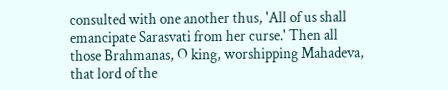consulted with one another thus, 'All of us shall emancipate Sarasvati from her curse.' Then all those Brahmanas, O king, worshipping Mahadeva, that lord of the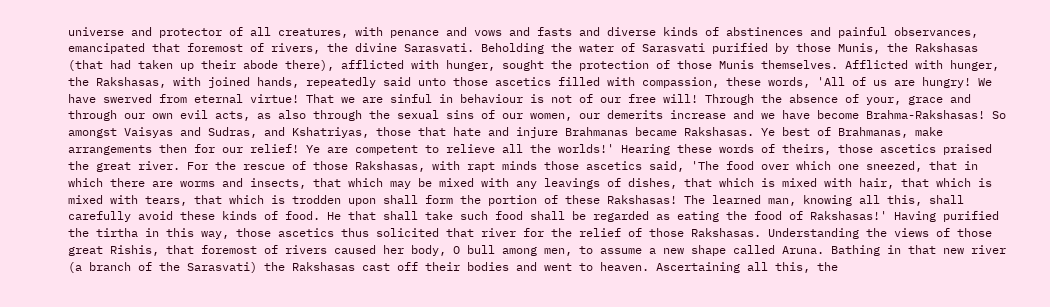universe and protector of all creatures, with penance and vows and fasts and diverse kinds of abstinences and painful observances, emancipated that foremost of rivers, the divine Sarasvati. Beholding the water of Sarasvati purified by those Munis, the Rakshasas (that had taken up their abode there), afflicted with hunger, sought the protection of those Munis themselves. Afflicted with hunger, the Rakshasas, with joined hands, repeatedly said unto those ascetics filled with compassion, these words, 'All of us are hungry! We have swerved from eternal virtue! That we are sinful in behaviour is not of our free will! Through the absence of your, grace and through our own evil acts, as also through the sexual sins of our women, our demerits increase and we have become Brahma-Rakshasas! So amongst Vaisyas and Sudras, and Kshatriyas, those that hate and injure Brahmanas became Rakshasas. Ye best of Brahmanas, make arrangements then for our relief! Ye are competent to relieve all the worlds!' Hearing these words of theirs, those ascetics praised the great river. For the rescue of those Rakshasas, with rapt minds those ascetics said, 'The food over which one sneezed, that in which there are worms and insects, that which may be mixed with any leavings of dishes, that which is mixed with hair, that which is mixed with tears, that which is trodden upon shall form the portion of these Rakshasas! The learned man, knowing all this, shall carefully avoid these kinds of food. He that shall take such food shall be regarded as eating the food of Rakshasas!' Having purified the tirtha in this way, those ascetics thus solicited that river for the relief of those Rakshasas. Understanding the views of those great Rishis, that foremost of rivers caused her body, O bull among men, to assume a new shape called Aruna. Bathing in that new river (a branch of the Sarasvati) the Rakshasas cast off their bodies and went to heaven. Ascertaining all this, the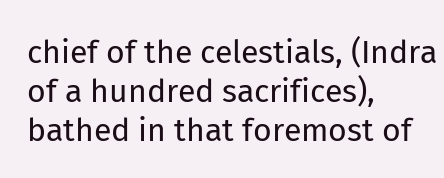chief of the celestials, (Indra of a hundred sacrifices), bathed in that foremost of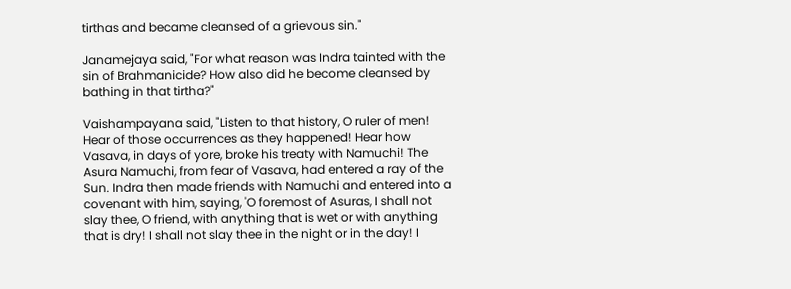tirthas and became cleansed of a grievous sin."

Janamejaya said, "For what reason was Indra tainted with the sin of Brahmanicide? How also did he become cleansed by bathing in that tirtha?"

Vaishampayana said, "Listen to that history, O ruler of men! Hear of those occurrences as they happened! Hear how Vasava, in days of yore, broke his treaty with Namuchi! The Asura Namuchi, from fear of Vasava, had entered a ray of the Sun. Indra then made friends with Namuchi and entered into a covenant with him, saying, 'O foremost of Asuras, I shall not slay thee, O friend, with anything that is wet or with anything that is dry! I shall not slay thee in the night or in the day! I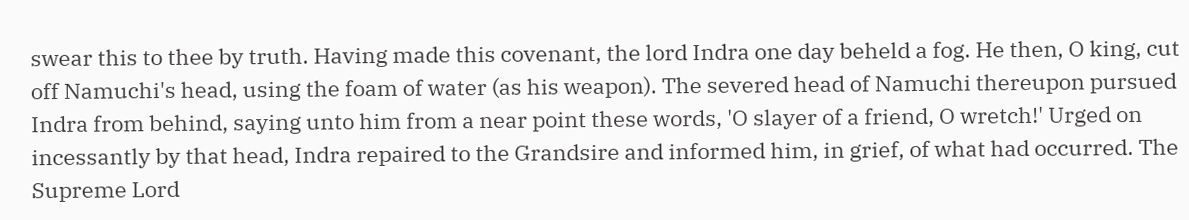swear this to thee by truth. Having made this covenant, the lord Indra one day beheld a fog. He then, O king, cut off Namuchi's head, using the foam of water (as his weapon). The severed head of Namuchi thereupon pursued Indra from behind, saying unto him from a near point these words, 'O slayer of a friend, O wretch!' Urged on incessantly by that head, Indra repaired to the Grandsire and informed him, in grief, of what had occurred. The Supreme Lord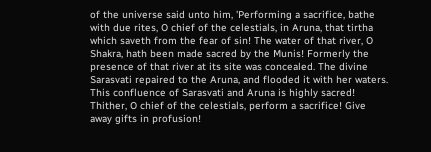of the universe said unto him, 'Performing a sacrifice, bathe with due rites, O chief of the celestials, in Aruna, that tirtha which saveth from the fear of sin! The water of that river, O Shakra, hath been made sacred by the Munis! Formerly the presence of that river at its site was concealed. The divine Sarasvati repaired to the Aruna, and flooded it with her waters. This confluence of Sarasvati and Aruna is highly sacred! Thither, O chief of the celestials, perform a sacrifice! Give away gifts in profusion!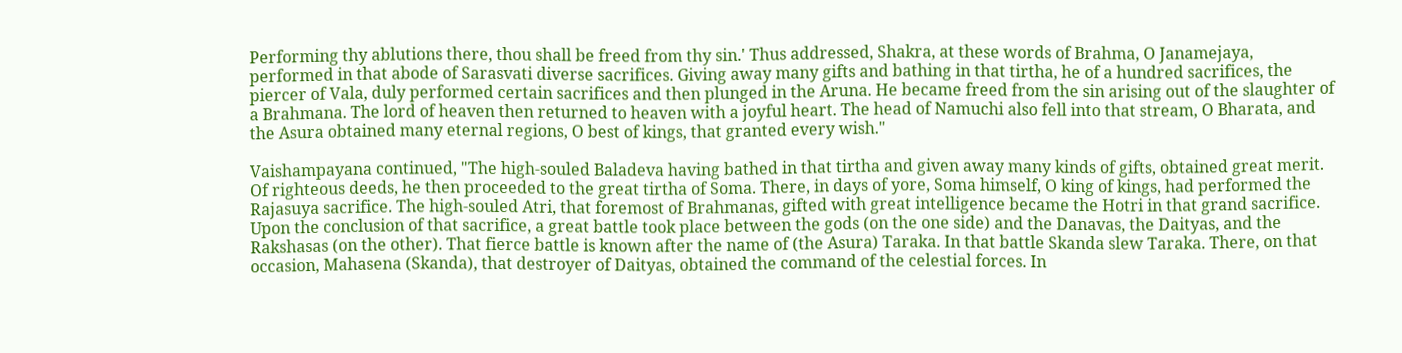Performing thy ablutions there, thou shall be freed from thy sin.' Thus addressed, Shakra, at these words of Brahma, O Janamejaya, performed in that abode of Sarasvati diverse sacrifices. Giving away many gifts and bathing in that tirtha, he of a hundred sacrifices, the piercer of Vala, duly performed certain sacrifices and then plunged in the Aruna. He became freed from the sin arising out of the slaughter of a Brahmana. The lord of heaven then returned to heaven with a joyful heart. The head of Namuchi also fell into that stream, O Bharata, and the Asura obtained many eternal regions, O best of kings, that granted every wish."

Vaishampayana continued, "The high-souled Baladeva having bathed in that tirtha and given away many kinds of gifts, obtained great merit. Of righteous deeds, he then proceeded to the great tirtha of Soma. There, in days of yore, Soma himself, O king of kings, had performed the Rajasuya sacrifice. The high-souled Atri, that foremost of Brahmanas, gifted with great intelligence became the Hotri in that grand sacrifice. Upon the conclusion of that sacrifice, a great battle took place between the gods (on the one side) and the Danavas, the Daityas, and the Rakshasas (on the other). That fierce battle is known after the name of (the Asura) Taraka. In that battle Skanda slew Taraka. There, on that occasion, Mahasena (Skanda), that destroyer of Daityas, obtained the command of the celestial forces. In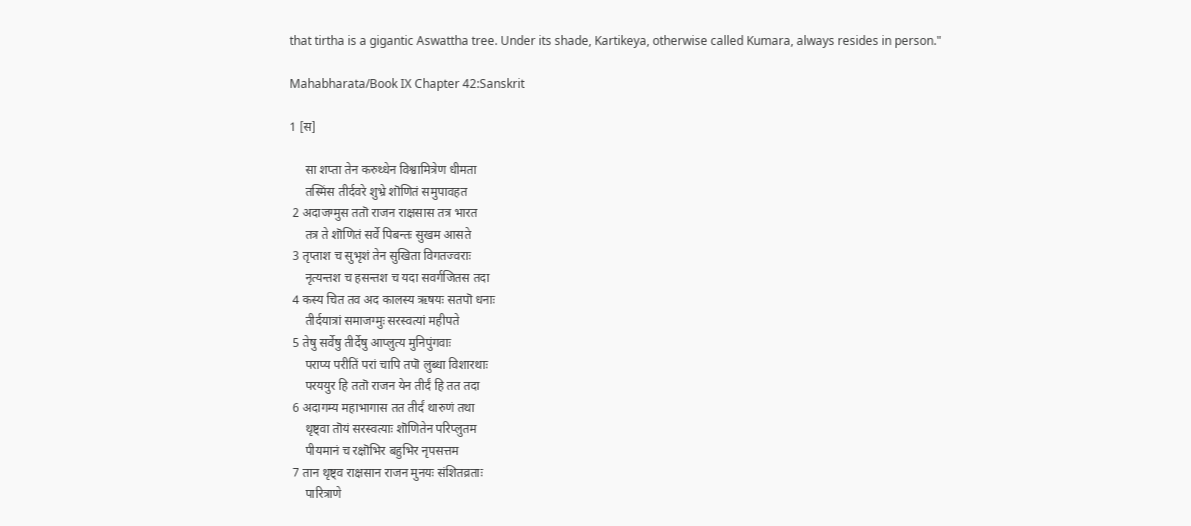that tirtha is a gigantic Aswattha tree. Under its shade, Kartikeya, otherwise called Kumara, always resides in person."

Mahabharata/Book IX Chapter 42:Sanskrit

1 [स]

     सा शप्ता तेन करुथ्धेन विश्वामित्रेण धीमता
     तस्मिंस तीर्दवरे शुभ्रे शॊणितं समुपावहत
 2 अदाजग्मुस ततॊ राजन राक्षसास तत्र भारत
     तत्र ते शॊणितं सर्वे पिबन्तः सुखम आसते
 3 तृप्ताश च सुभृशं तेन सुखिता विगतज्वराः
     नृत्यन्तश च हसन्तश च यदा सवर्गजितस तदा
 4 कस्य चित तव अद कालस्य ऋषयः सतपॊ धनाः
     तीर्दयात्रां समाजग्मुः सरस्वत्यां महीपते
 5 तेषु सर्वेषु तीर्देषु आप्लुत्य मुनिपुंगवाः
     पराप्य परीतिं परां चापि तपॊ लुब्धा विशारथाः
     परययुर हि ततॊ राजन येन तीर्दं हि तत तदा
 6 अदागम्य महाभागास तत तीर्दं थारुणं तथा
     थृष्ट्वा तॊयं सरस्वत्याः शॊणितेन परिप्लुतम
     पीयमानं च रक्षॊभिर बहुभिर नृपसत्तम
 7 तान थृष्ट्व राक्षसान राजन मुनयः संशितव्रताः
     पारित्राणे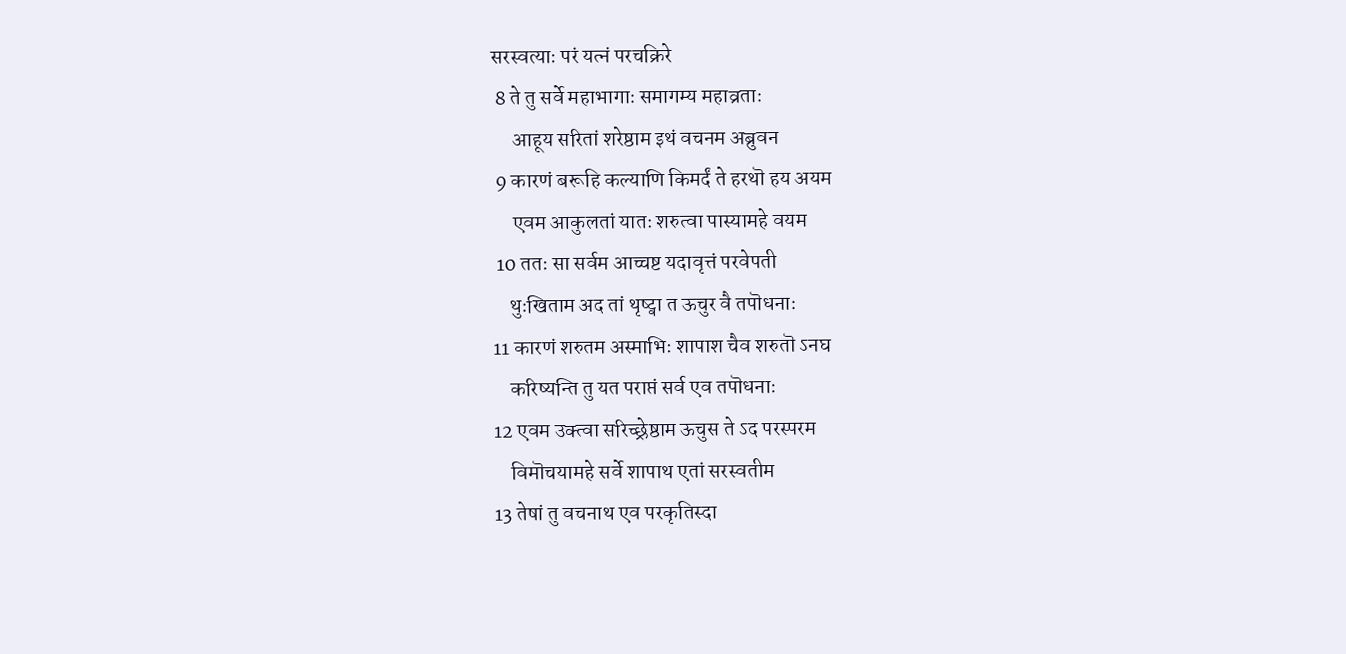सरस्वत्याः परं यत्नं परचक्रिरे
 8 ते तु सर्वे महाभागाः समागम्य महाव्रताः
     आहूय सरितां शरेष्ठाम इथं वचनम अब्रुवन
 9 कारणं बरूहि कल्याणि किमर्दं ते हरथॊ हय अयम
     एवम आकुलतां यातः शरुत्वा पास्यामहे वयम
 10 ततः सा सर्वम आच्चष्ट यदावृत्तं परवेपती
    थुःखिताम अद तां थृष्ट्वा त ऊचुर वै तपॊधनाः
11 कारणं शरुतम अस्माभिः शापाश चैव शरुतॊ ऽनघ
    करिष्यन्ति तु यत पराप्तं सर्व एव तपॊधनाः
12 एवम उक्त्वा सरिच्छ्रेष्ठाम ऊचुस ते ऽद परस्परम
    विमॊचयामहे सर्वे शापाथ एतां सरस्वतीम
13 तेषां तु वचनाथ एव परकृतिस्दा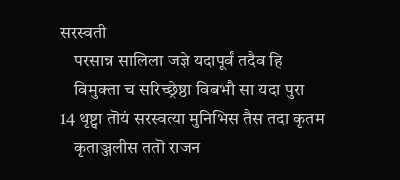सरस्वती
    परसान्न सालिला जज्ञे यदापूर्वं तदैव हि
    विमुक्ता च सरिच्छ्रेष्ठा विबभौ सा यदा पुरा
14 थृष्ट्वा तॊयं सरस्वत्या मुनिभिस तैस तदा कृतम
    कृताञ्जलीस ततॊ राजन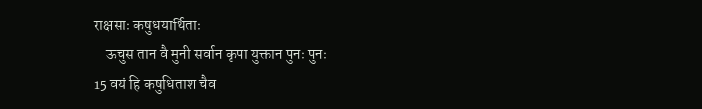राक्षसाः कषुधयार्थिताः
    ऊचुस तान वै मुनी सर्वान कृपा युक्तान पुनः पुनः
15 वयं हि कषुधिताश चैव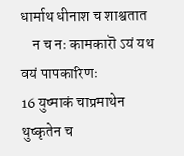धार्माथ धीनाश च शाश्वतात
    न च नः कामकारॊ ऽयं यथ वयं पापकारिणः
16 युष्माकं चाप्रमाथेन थुष्कृतेन च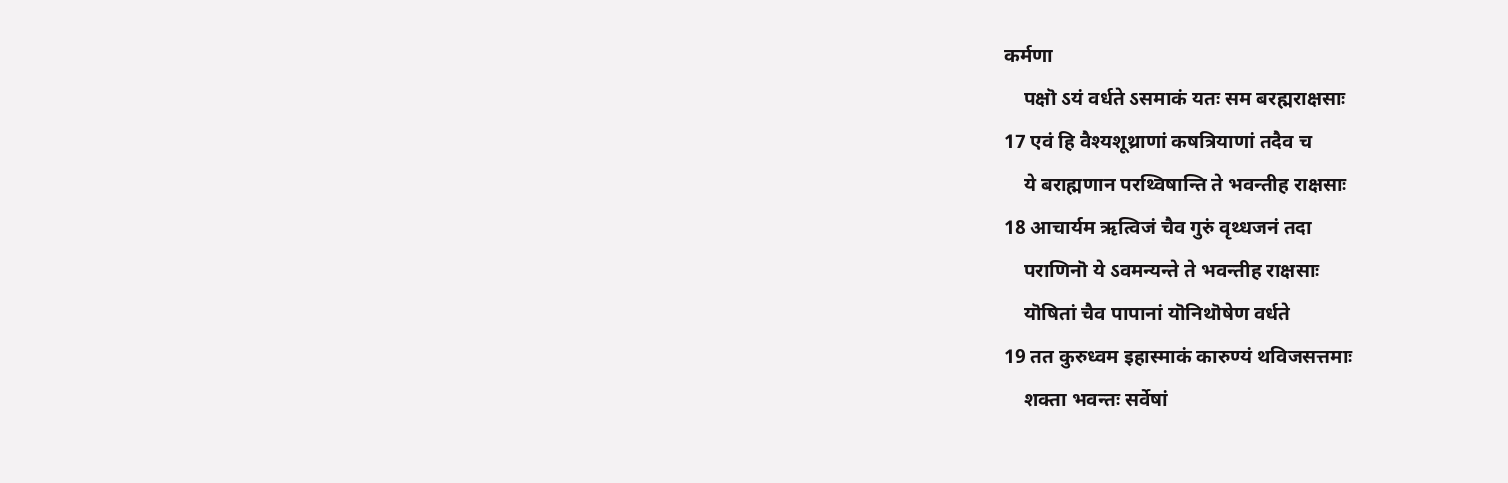कर्मणा
    पक्षॊ ऽयं वर्धते ऽसमाकं यतः सम बरह्मराक्षसाः
17 एवं हि वैश्यशूथ्राणां कषत्रियाणां तदैव च
    ये बराह्मणान परथ्विषान्ति ते भवन्तीह राक्षसाः
18 आचार्यम ऋत्विजं चैव गुरुं वृथ्धजनं तदा
    पराणिनॊ ये ऽवमन्यन्ते ते भवन्तीह राक्षसाः
    यॊषितां चैव पापानां यॊनिथॊषेण वर्धते
19 तत कुरुध्वम इहास्माकं कारुण्यं थविजसत्तमाः
    शक्ता भवन्तः सर्वेषां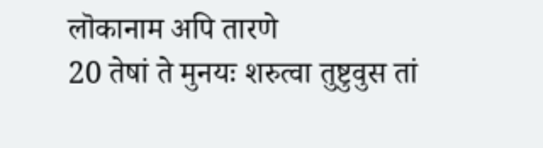लॊकानाम अपि तारणे
20 तेषां ते मुनयः शरुत्वा तुष्टुवुस तां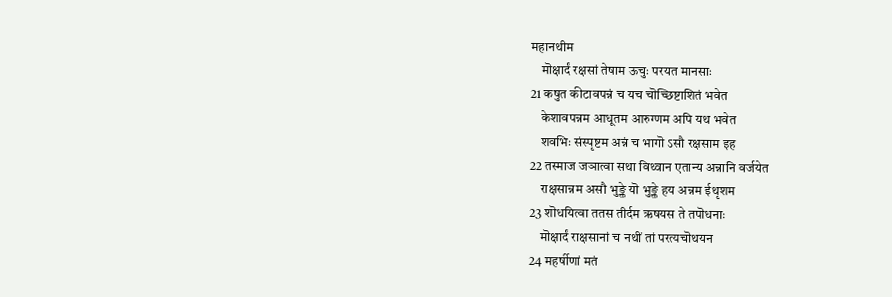महानथीम
    मॊक्षार्दं रक्षसां तेषाम ऊचुः परयत मानसाः
21 कषुत कीटावपन्नं च यच चॊच्छिष्टाशितं भवेत
    केशावपन्नम आधूतम आरुग्णम अपि यथ भवेत
    शवभिः संस्पृष्टम अन्नं च भागॊ ऽसौ रक्षसाम इह
22 तस्माज जञात्वा सथा विथ्वान एतान्य अन्नानि वर्जयेत
    राक्षसान्नम असौ भुङ्क्ते यॊ भुङ्क्ते हय अन्नम ईथृशम
23 शॊधयित्वा ततस तीर्दम ऋषयस ते तपॊधनाः
    मॊक्षार्दं राक्षसानां च नथीं तां परत्यचॊथयन
24 महर्षीणां मतं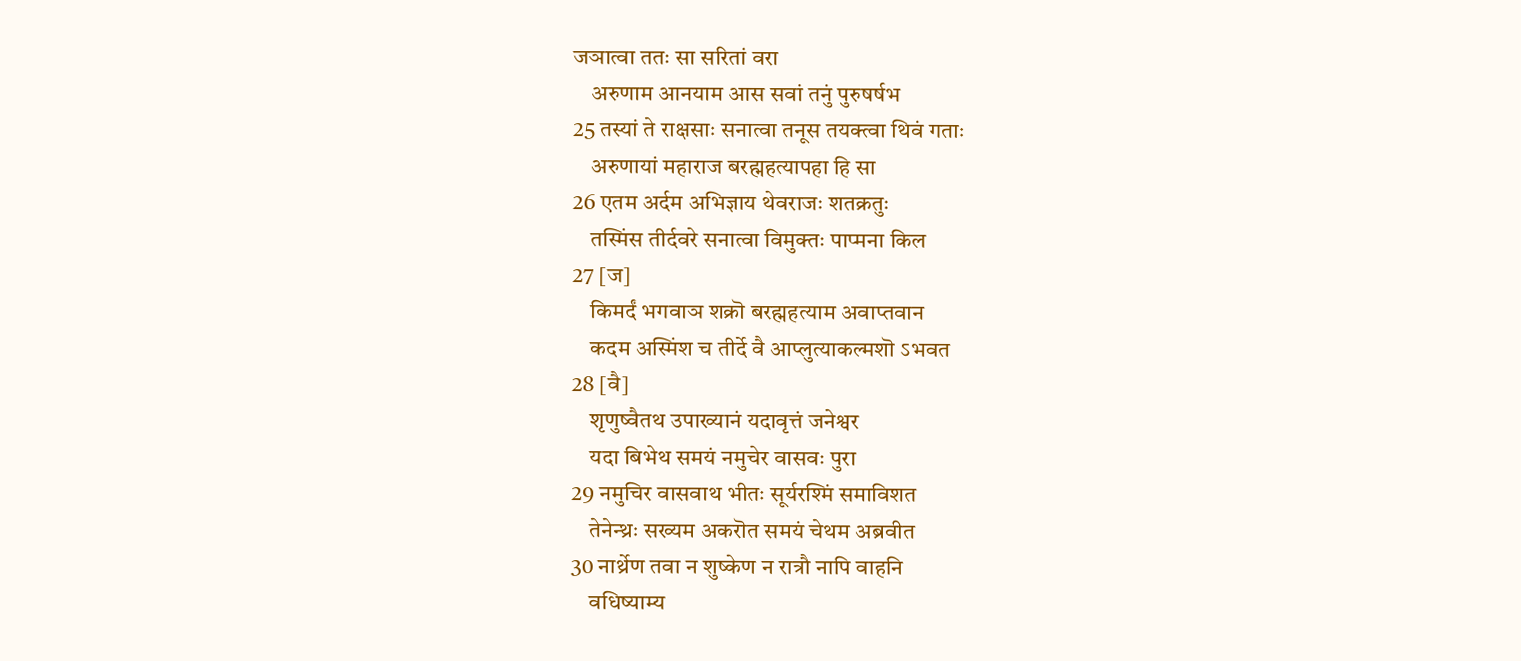जञात्वा ततः सा सरितां वरा
    अरुणाम आनयाम आस सवां तनुं पुरुषर्षभ
25 तस्यां ते राक्षसाः सनात्वा तनूस तयक्त्वा थिवं गताः
    अरुणायां महाराज बरह्महत्यापहा हि सा
26 एतम अर्दम अभिज्ञाय थेवराजः शतक्रतुः
    तस्मिंस तीर्दवरे सनात्वा विमुक्तः पाप्मना किल
27 [ज]
    किमर्दं भगवाञ शक्रॊ बरह्महत्याम अवाप्तवान
    कदम अस्मिंश च तीर्दे वै आप्लुत्याकल्मशॊ ऽभवत
28 [वै]
    शृणुष्वैतथ उपाख्यानं यदावृत्तं जनेश्वर
    यदा बिभेथ समयं नमुचेर वासवः पुरा
29 नमुचिर वासवाथ भीतः सूर्यरश्मिं समाविशत
    तेनेन्थ्रः सख्यम अकरॊत समयं चेथम अब्रवीत
30 नार्थ्रेण तवा न शुष्केण न रात्रौ नापि वाहनि
    वधिष्याम्य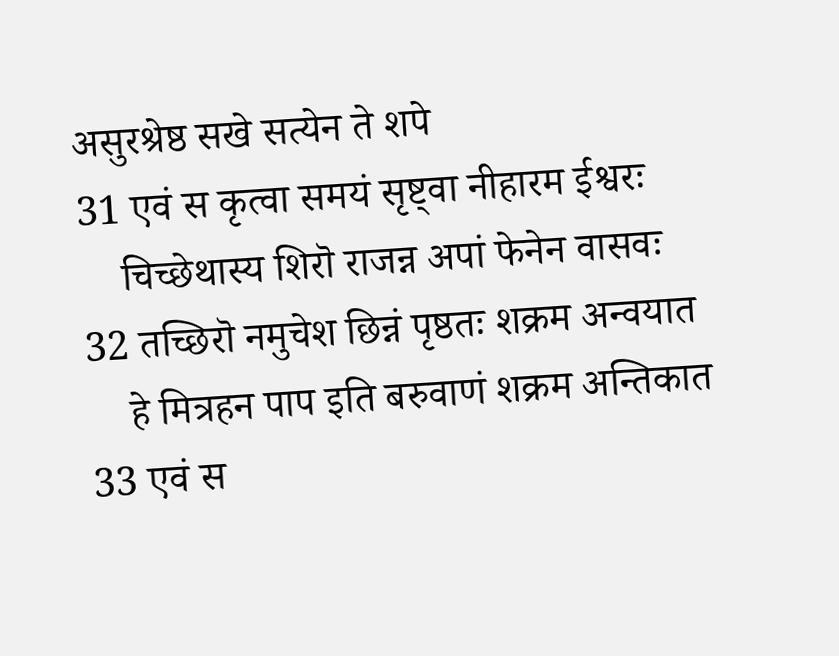असुरश्रेष्ठ सखे सत्येन ते शपे
31 एवं स कृत्वा समयं सृष्ट्वा नीहारम ईश्वरः
    चिच्छेथास्य शिरॊ राजन्न अपां फेनेन वासवः
32 तच्छिरॊ नमुचेश छिन्नं पृष्ठतः शक्रम अन्वयात
    हे मित्रहन पाप इति बरुवाणं शक्रम अन्तिकात
33 एवं स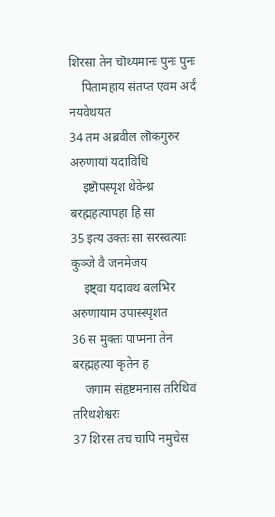शिरसा तेन चॊथ्यमानः पुनः पुनः
    पितामहाय संतप्त एवम अर्दं नयवेथयत
34 तम अब्रवील लॊकगुरुर अरुणायां यदाविधि
    इष्टॊपस्पृश थेवेन्थ्र बरह्महत्यापहा हि सा
35 इत्य उक्तः सा सरस्वत्याः कुञ्जे वै जनमेजय
    इष्ट्वा यदावथ बलभिर अरुणायाम उपास्स्पृशत
36 स मुक्तः पाप्मना तेन बरह्महत्या कृतेन ह
    जगाम संहृष्टमनास तरिथिवं तरिथशेश्वरः
37 शिरस तच चापि नमुचेस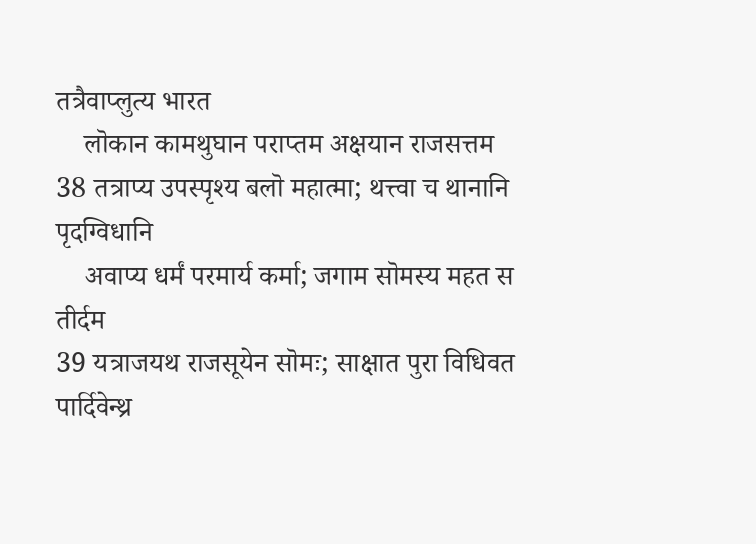तत्रैवाप्लुत्य भारत
    लॊकान कामथुघान पराप्तम अक्षयान राजसत्तम
38 तत्राप्य उपस्पृश्य बलॊ महात्मा; थत्त्वा च थानानि पृदग्विधानि
    अवाप्य धर्मं परमार्य कर्मा; जगाम सॊमस्य महत स तीर्दम
39 यत्राजयथ राजसूयेन सॊमः; साक्षात पुरा विधिवत पार्दिवेन्थ्र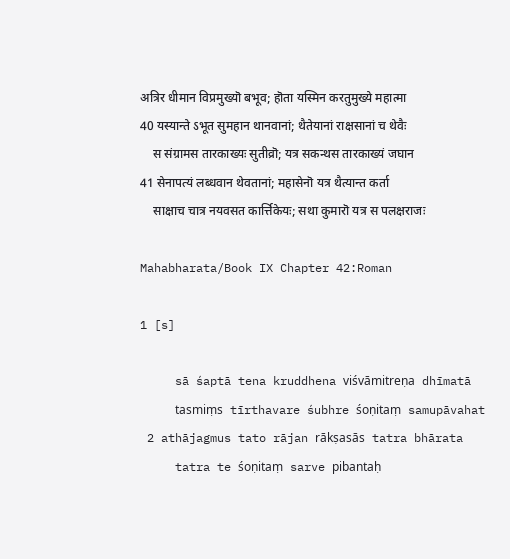अत्रिर धीमान विप्रमुख्यॊ बभूव; हॊता यस्मिन करतुमुख्ये महात्मा
40 यस्यान्ते ऽभूत सुमहान थानवानां; थैतेयानां राक्षसानां च थेवैः
    स संग्रामस तारकाख्यः सुतीव्रॊ; यत्र सकन्थस तारकाख्यं जघान
41 सेनापत्यं लब्धवान थेवतानां; महासेनॊ यत्र थैत्यान्त कर्ता
    साक्षाच चात्र नयवसत कार्त्तिकेयः; सथा कुमारॊ यत्र स पलक्षराजः

Mahabharata/Book IX Chapter 42:Roman

1 [s]

     sā śaptā tena kruddhena viśvāmitreṇa dhīmatā
     tasmiṃs tīrthavare śubhre śoṇitaṃ samupāvahat
 2 athājagmus tato rājan rākṣasās tatra bhārata
     tatra te śoṇitaṃ sarve pibantaḥ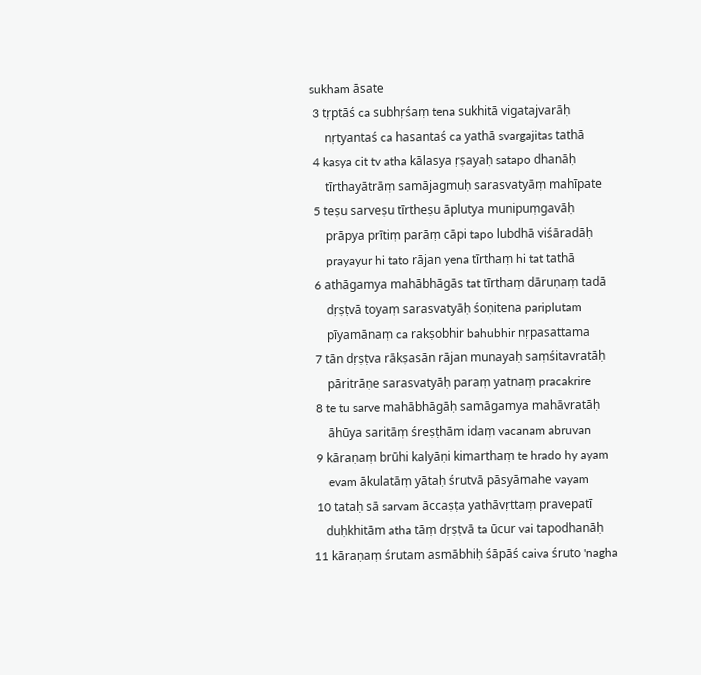sukham āsate
 3 tṛptāś ca subhṛśaṃ tena sukhitā vigatajvarāḥ
     nṛtyantaś ca hasantaś ca yathā svargajitas tathā
 4 kasya cit tv atha kālasya ṛṣayaḥ satapo dhanāḥ
     tīrthayātrāṃ samājagmuḥ sarasvatyāṃ mahīpate
 5 teṣu sarveṣu tīrtheṣu āplutya munipuṃgavāḥ
     prāpya prītiṃ parāṃ cāpi tapo lubdhā viśāradāḥ
     prayayur hi tato rājan yena tīrthaṃ hi tat tathā
 6 athāgamya mahābhāgās tat tīrthaṃ dāruṇaṃ tadā
     dṛṣṭvā toyaṃ sarasvatyāḥ śoṇitena pariplutam
     pīyamānaṃ ca rakṣobhir bahubhir nṛpasattama
 7 tān dṛṣṭva rākṣasān rājan munayaḥ saṃśitavratāḥ
     pāritrāṇe sarasvatyāḥ paraṃ yatnaṃ pracakrire
 8 te tu sarve mahābhāgāḥ samāgamya mahāvratāḥ
     āhūya saritāṃ śreṣṭhām idaṃ vacanam abruvan
 9 kāraṇaṃ brūhi kalyāṇi kimarthaṃ te hrado hy ayam
     evam ākulatāṃ yātaḥ śrutvā pāsyāmahe vayam
 10 tataḥ sā sarvam āccaṣṭa yathāvṛttaṃ pravepatī
    duḥkhitām atha tāṃ dṛṣṭvā ta ūcur vai tapodhanāḥ
11 kāraṇaṃ śrutam asmābhiḥ śāpāś caiva śruto 'nagha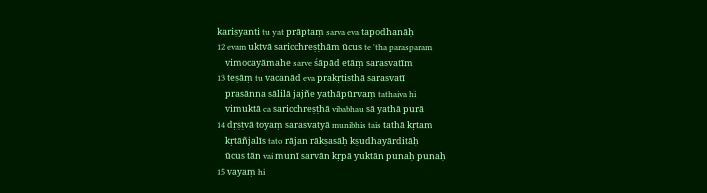kariṣyanti tu yat prāptaṃ sarva eva tapodhanāḥ
12 evam uktvā saricchreṣṭhām ūcus te 'tha parasparam
    vimocayāmahe sarve śāpād etāṃ sarasvatīm
13 teṣāṃ tu vacanād eva prakṛtisthā sarasvatī
    prasānna sālilā jajñe yathāpūrvaṃ tathaiva hi
    vimuktā ca saricchreṣṭhā vibabhau sā yathā purā
14 dṛṣṭvā toyaṃ sarasvatyā munibhis tais tathā kṛtam
    kṛtāñjalīs tato rājan rākṣasāḥ kṣudhayārditāḥ
    ūcus tān vai munī sarvān kṛpā yuktān punaḥ punaḥ
15 vayaṃ hi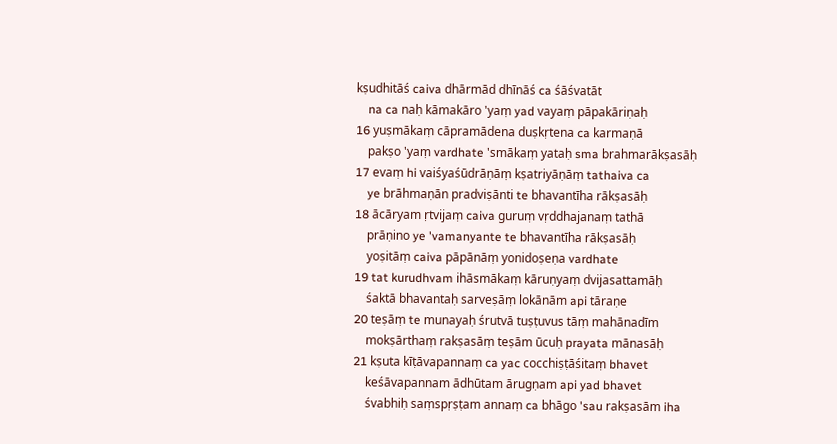kṣudhitāś caiva dhārmād dhīnāś ca śāśvatāt
    na ca naḥ kāmakāro 'yaṃ yad vayaṃ pāpakāriṇaḥ
16 yuṣmākaṃ cāpramādena duṣkṛtena ca karmaṇā
    pakṣo 'yaṃ vardhate 'smākaṃ yataḥ sma brahmarākṣasāḥ
17 evaṃ hi vaiśyaśūdrāṇāṃ kṣatriyāṇāṃ tathaiva ca
    ye brāhmaṇān pradviṣānti te bhavantīha rākṣasāḥ
18 ācāryam ṛtvijaṃ caiva guruṃ vṛddhajanaṃ tathā
    prāṇino ye 'vamanyante te bhavantīha rākṣasāḥ
    yoṣitāṃ caiva pāpānāṃ yonidoṣeṇa vardhate
19 tat kurudhvam ihāsmākaṃ kāruṇyaṃ dvijasattamāḥ
    śaktā bhavantaḥ sarveṣāṃ lokānām api tāraṇe
20 teṣāṃ te munayaḥ śrutvā tuṣṭuvus tāṃ mahānadīm
    mokṣārthaṃ rakṣasāṃ teṣām ūcuḥ prayata mānasāḥ
21 kṣuta kīṭāvapannaṃ ca yac cocchiṣṭāśitaṃ bhavet
    keśāvapannam ādhūtam ārugṇam api yad bhavet
    śvabhiḥ saṃspṛṣṭam annaṃ ca bhāgo 'sau rakṣasām iha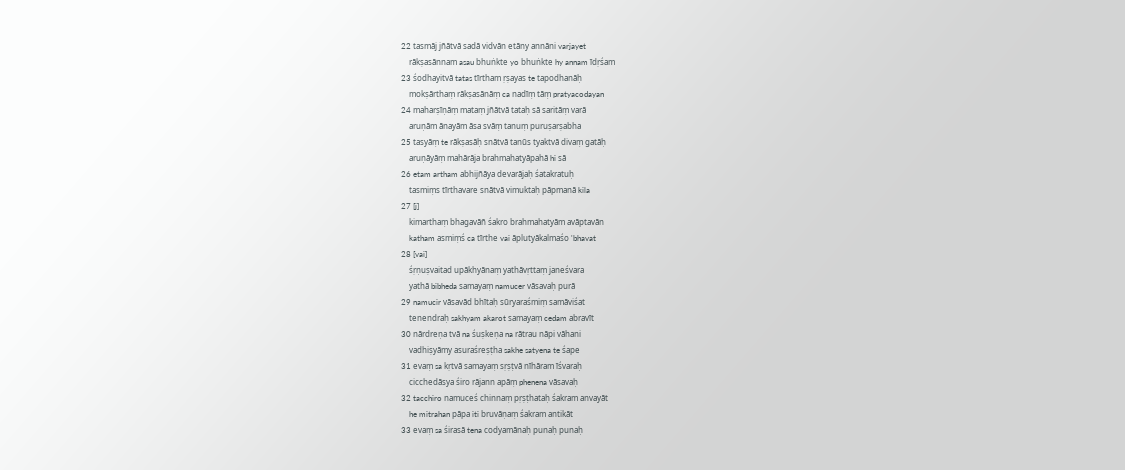22 tasmāj jñātvā sadā vidvān etāny annāni varjayet
    rākṣasānnam asau bhuṅkte yo bhuṅkte hy annam īdṛśam
23 śodhayitvā tatas tīrtham ṛṣayas te tapodhanāḥ
    mokṣārthaṃ rākṣasānāṃ ca nadīṃ tāṃ pratyacodayan
24 maharṣīṇāṃ mataṃ jñātvā tataḥ sā saritāṃ varā
    aruṇām ānayām āsa svāṃ tanuṃ puruṣarṣabha
25 tasyāṃ te rākṣasāḥ snātvā tanūs tyaktvā divaṃ gatāḥ
    aruṇāyāṃ mahārāja brahmahatyāpahā hi sā
26 etam artham abhijñāya devarājaḥ śatakratuḥ
    tasmiṃs tīrthavare snātvā vimuktaḥ pāpmanā kila
27 [j]
    kimarthaṃ bhagavāñ śakro brahmahatyām avāptavān
    katham asmiṃś ca tīrthe vai āplutyākalmaśo 'bhavat
28 [vai]
    śṛṇuṣvaitad upākhyānaṃ yathāvṛttaṃ janeśvara
    yathā bibheda samayaṃ namucer vāsavaḥ purā
29 namucir vāsavād bhītaḥ sūryaraśmiṃ samāviśat
    tenendraḥ sakhyam akarot samayaṃ cedam abravīt
30 nārdreṇa tvā na śuṣkeṇa na rātrau nāpi vāhani
    vadhiṣyāmy asuraśreṣṭha sakhe satyena te śape
31 evaṃ sa kṛtvā samayaṃ sṛṣṭvā nīhāram īśvaraḥ
    cicchedāsya śiro rājann apāṃ phenena vāsavaḥ
32 tacchiro namuceś chinnaṃ pṛṣṭhataḥ śakram anvayāt
    he mitrahan pāpa iti bruvāṇaṃ śakram antikāt
33 evaṃ sa śirasā tena codyamānaḥ punaḥ punaḥ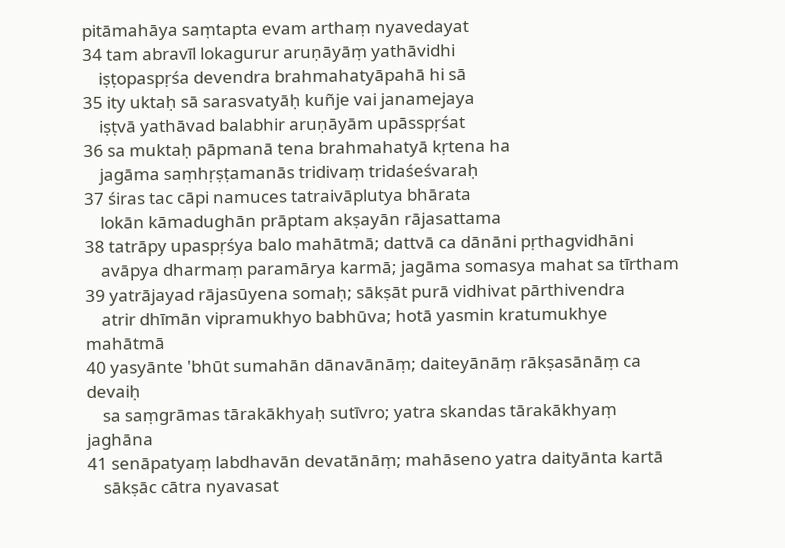pitāmahāya saṃtapta evam arthaṃ nyavedayat
34 tam abravīl lokagurur aruṇāyāṃ yathāvidhi
    iṣṭopaspṛśa devendra brahmahatyāpahā hi sā
35 ity uktaḥ sā sarasvatyāḥ kuñje vai janamejaya
    iṣṭvā yathāvad balabhir aruṇāyām upāsspṛśat
36 sa muktaḥ pāpmanā tena brahmahatyā kṛtena ha
    jagāma saṃhṛṣṭamanās tridivaṃ tridaśeśvaraḥ
37 śiras tac cāpi namuces tatraivāplutya bhārata
    lokān kāmadughān prāptam akṣayān rājasattama
38 tatrāpy upaspṛśya balo mahātmā; dattvā ca dānāni pṛthagvidhāni
    avāpya dharmaṃ paramārya karmā; jagāma somasya mahat sa tīrtham
39 yatrājayad rājasūyena somaḥ; sākṣāt purā vidhivat pārthivendra
    atrir dhīmān vipramukhyo babhūva; hotā yasmin kratumukhye mahātmā
40 yasyānte 'bhūt sumahān dānavānāṃ; daiteyānāṃ rākṣasānāṃ ca devaiḥ
    sa saṃgrāmas tārakākhyaḥ sutīvro; yatra skandas tārakākhyaṃ jaghāna
41 senāpatyaṃ labdhavān devatānāṃ; mahāseno yatra daityānta kartā
    sākṣāc cātra nyavasat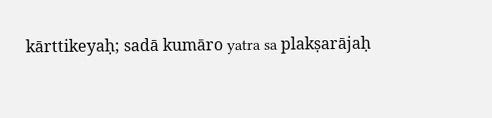kārttikeyaḥ; sadā kumāro yatra sa plakṣarājaḥ